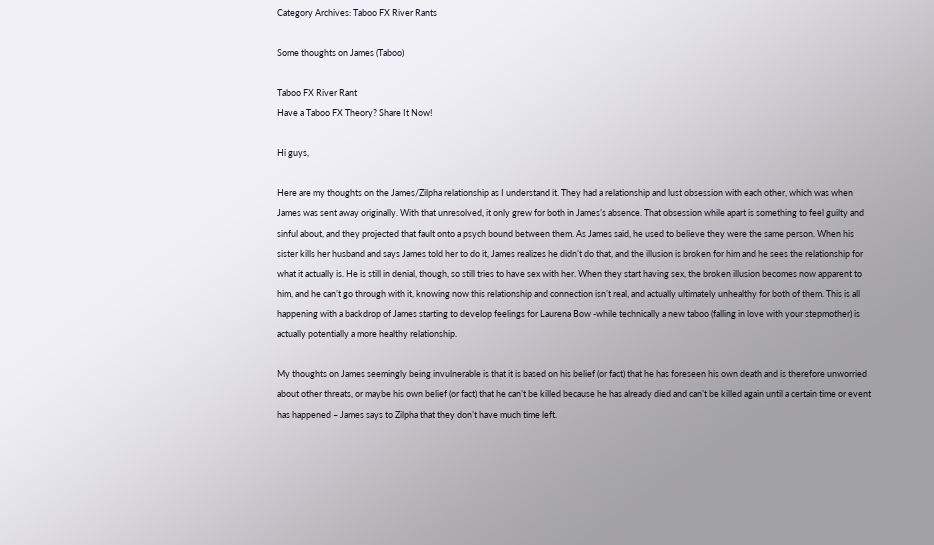Category Archives: Taboo FX River Rants

Some thoughts on James (Taboo)

Taboo FX River Rant
Have a Taboo FX Theory? Share It Now!

Hi guys,

Here are my thoughts on the James/Zilpha relationship as I understand it. They had a relationship and lust obsession with each other, which was when James was sent away originally. With that unresolved, it only grew for both in James’s absence. That obsession while apart is something to feel guilty and sinful about, and they projected that fault onto a psych bound between them. As James said, he used to believe they were the same person. When his sister kills her husband and says James told her to do it, James realizes he didn’t do that, and the illusion is broken for him and he sees the relationship for what it actually is. He is still in denial, though, so still tries to have sex with her. When they start having sex, the broken illusion becomes now apparent to him, and he can’t go through with it, knowing now this relationship and connection isn’t real, and actually ultimately unhealthy for both of them. This is all happening with a backdrop of James starting to develop feelings for Laurena Bow -while technically a new taboo (falling in love with your stepmother) is actually potentially a more healthy relationship.

My thoughts on James seemingly being invulnerable is that it is based on his belief (or fact) that he has foreseen his own death and is therefore unworried about other threats, or maybe his own belief (or fact) that he can’t be killed because he has already died and can’t be killed again until a certain time or event has happened – James says to Zilpha that they don’t have much time left.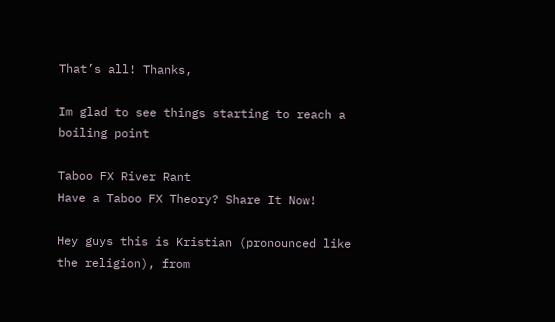That’s all! Thanks,

Im glad to see things starting to reach a boiling point

Taboo FX River Rant
Have a Taboo FX Theory? Share It Now!

Hey guys this is Kristian (pronounced like the religion), from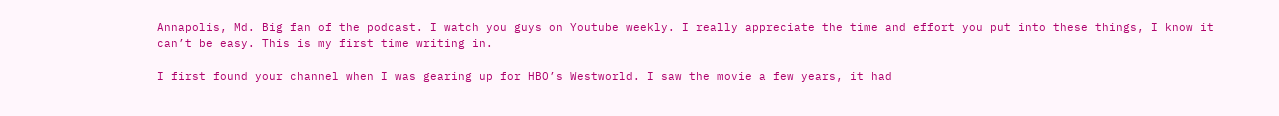Annapolis, Md. Big fan of the podcast. I watch you guys on Youtube weekly. I really appreciate the time and effort you put into these things, I know it can’t be easy. This is my first time writing in.

I first found your channel when I was gearing up for HBO’s Westworld. I saw the movie a few years, it had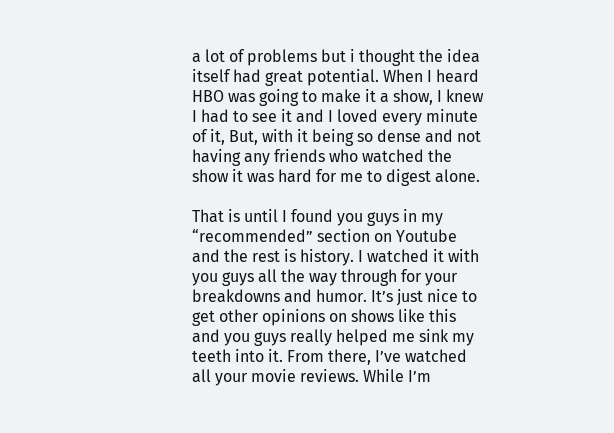a lot of problems but i thought the idea itself had great potential. When I heard HBO was going to make it a show, I knew I had to see it and I loved every minute of it, But, with it being so dense and not having any friends who watched the show it was hard for me to digest alone.

That is until I found you guys in my “recommended” section on Youtube and the rest is history. I watched it with you guys all the way through for your breakdowns and humor. It’s just nice to get other opinions on shows like this and you guys really helped me sink my teeth into it. From there, I’ve watched all your movie reviews. While I’m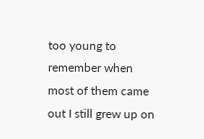too young to remember when most of them came out I still grew up on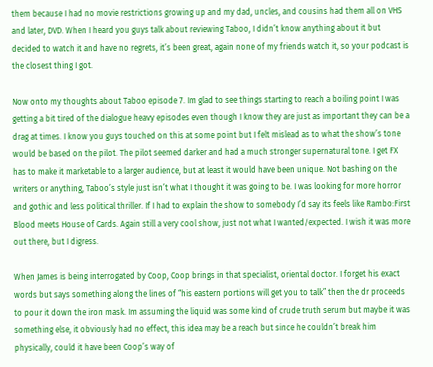them because I had no movie restrictions growing up and my dad, uncles, and cousins had them all on VHS and later, DVD. When I heard you guys talk about reviewing Taboo, I didn’t know anything about it but decided to watch it and have no regrets, it’s been great, again none of my friends watch it, so your podcast is the closest thing I got.

Now onto my thoughts about Taboo episode 7. Im glad to see things starting to reach a boiling point I was getting a bit tired of the dialogue heavy episodes even though I know they are just as important they can be a drag at times. I know you guys touched on this at some point but I felt mislead as to what the show’s tone would be based on the pilot. The pilot seemed darker and had a much stronger supernatural tone. I get FX has to make it marketable to a larger audience, but at least it would have been unique. Not bashing on the writers or anything, Taboo’s style just isn’t what I thought it was going to be. I was looking for more horror and gothic and less political thriller. If I had to explain the show to somebody I’d say its feels like Rambo:First Blood meets House of Cards. Again still a very cool show, just not what I wanted/expected. I wish it was more out there, but I digress.

When James is being interrogated by Coop, Coop brings in that specialist, oriental doctor. I forget his exact words but says something along the lines of “his eastern portions will get you to talk” then the dr proceeds to pour it down the iron mask. Im assuming the liquid was some kind of crude truth serum but maybe it was something else, it obviously had no effect, this idea may be a reach but since he couldn’t break him physically, could it have been Coop’s way of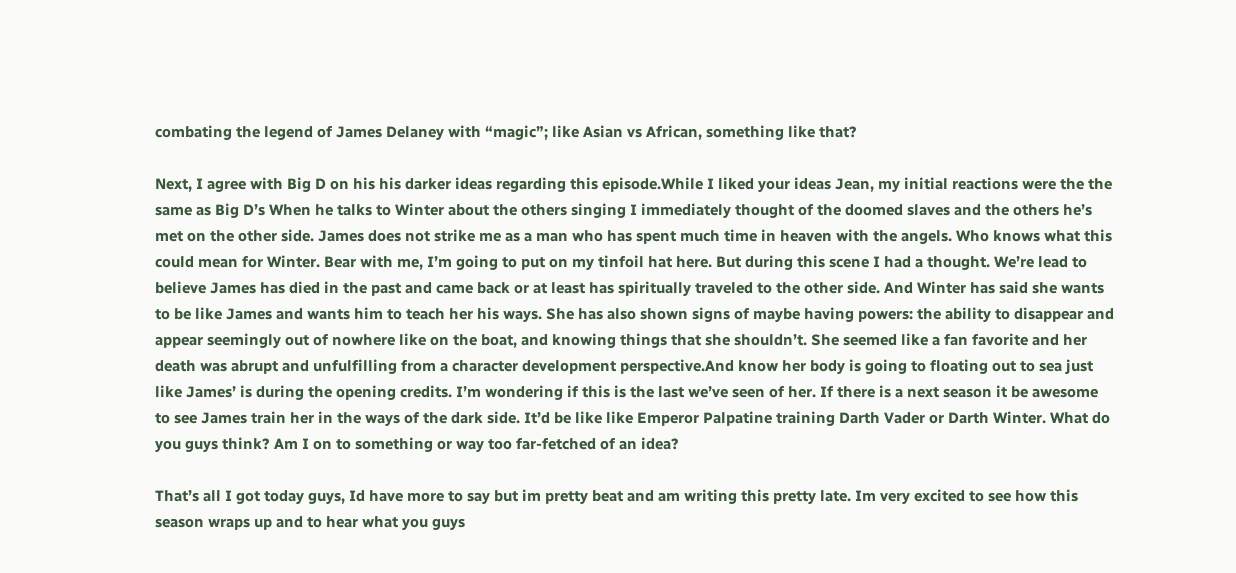combating the legend of James Delaney with “magic”; like Asian vs African, something like that?

Next, I agree with Big D on his his darker ideas regarding this episode.While I liked your ideas Jean, my initial reactions were the the same as Big D’s When he talks to Winter about the others singing I immediately thought of the doomed slaves and the others he’s met on the other side. James does not strike me as a man who has spent much time in heaven with the angels. Who knows what this could mean for Winter. Bear with me, I’m going to put on my tinfoil hat here. But during this scene I had a thought. We’re lead to believe James has died in the past and came back or at least has spiritually traveled to the other side. And Winter has said she wants to be like James and wants him to teach her his ways. She has also shown signs of maybe having powers: the ability to disappear and appear seemingly out of nowhere like on the boat, and knowing things that she shouldn’t. She seemed like a fan favorite and her death was abrupt and unfulfilling from a character development perspective.And know her body is going to floating out to sea just like James’ is during the opening credits. I’m wondering if this is the last we’ve seen of her. If there is a next season it be awesome to see James train her in the ways of the dark side. It’d be like like Emperor Palpatine training Darth Vader or Darth Winter. What do you guys think? Am I on to something or way too far-fetched of an idea?

That’s all I got today guys, Id have more to say but im pretty beat and am writing this pretty late. Im very excited to see how this season wraps up and to hear what you guys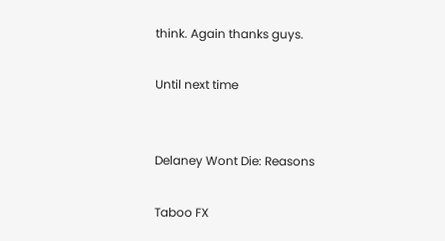think. Again thanks guys.

Until next time


Delaney Wont Die: Reasons

Taboo FX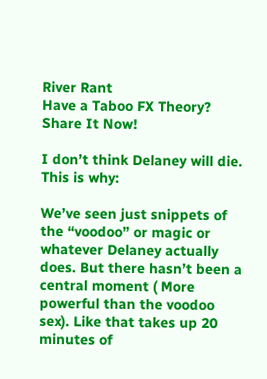River Rant
Have a Taboo FX Theory? Share It Now!

I don’t think Delaney will die. This is why:

We’ve seen just snippets of the “voodoo” or magic or whatever Delaney actually does. But there hasn’t been a central moment ( More powerful than the voodoo sex). Like that takes up 20 minutes of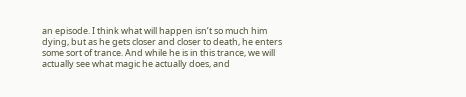an episode. I think what will happen isn’t so much him dying, but as he gets closer and closer to death, he enters some sort of trance. And while he is in this trance, we will actually see what magic he actually does, and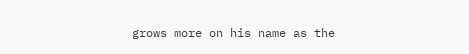grows more on his name as the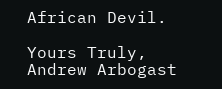African Devil.

Yours Truly,
Andrew Arbogast